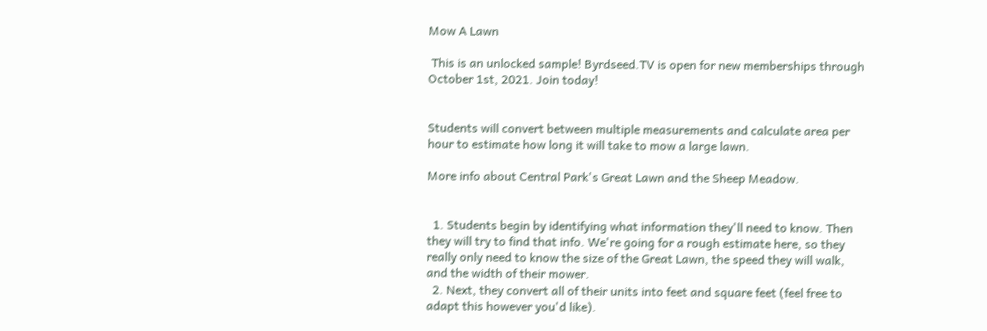Mow A Lawn

 This is an unlocked sample! Byrdseed.TV is open for new memberships through October 1st, 2021. Join today!


Students will convert between multiple measurements and calculate area per hour to estimate how long it will take to mow a large lawn.

More info about Central Park's Great Lawn and the Sheep Meadow.


  1. Students begin by identifying what information they'll need to know. Then they will try to find that info. We're going for a rough estimate here, so they really only need to know the size of the Great Lawn, the speed they will walk, and the width of their mower.
  2. Next, they convert all of their units into feet and square feet (feel free to adapt this however you'd like).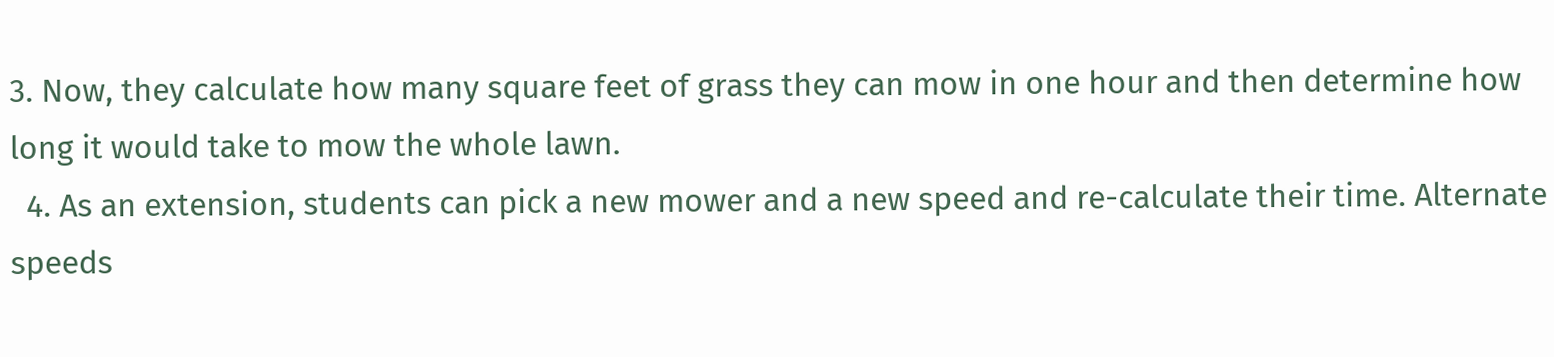3. Now, they calculate how many square feet of grass they can mow in one hour and then determine how long it would take to mow the whole lawn.
  4. As an extension, students can pick a new mower and a new speed and re-calculate their time. Alternate speeds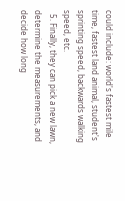could include: world's fastest mile time, fastest land animal, student's sprinting speed, backwards walking speed, etc.
  5. Finally, they can pick a new lawn, determine the measurements, and decide how long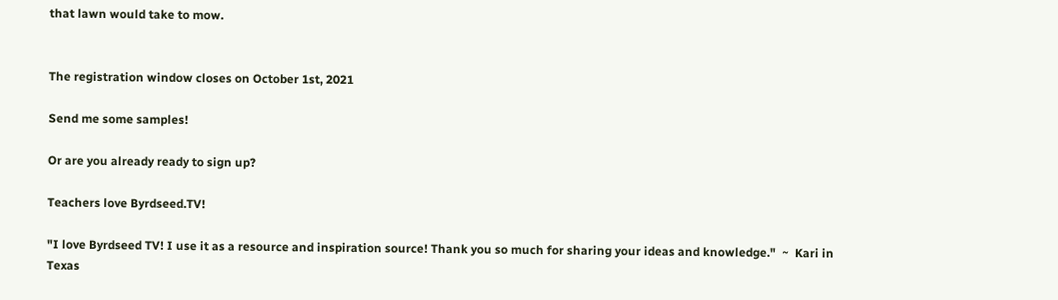that lawn would take to mow.


The registration window closes on October 1st, 2021

Send me some samples!

Or are you already ready to sign up?

Teachers love Byrdseed.TV!

"I love Byrdseed TV! I use it as a resource and inspiration source! Thank you so much for sharing your ideas and knowledge."  ~  Kari in Texas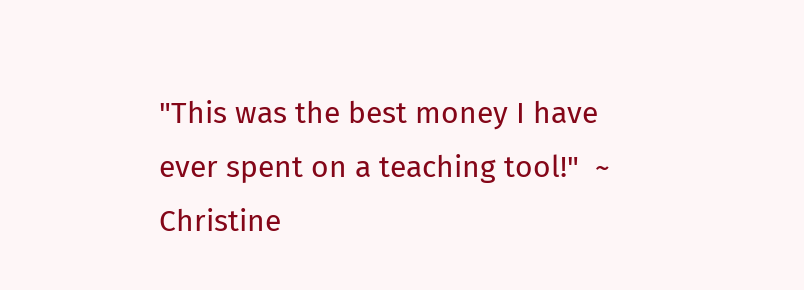"This was the best money I have ever spent on a teaching tool!"  ~  Christine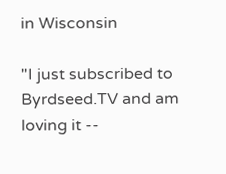in Wisconsin

"I just subscribed to Byrdseed.TV and am loving it --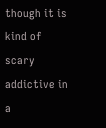though it is kind of scary addictive in a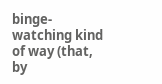binge-watching kind of way (that, by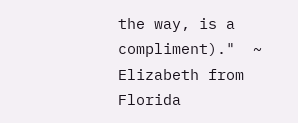the way, is a compliment)."  ~  Elizabeth from Florida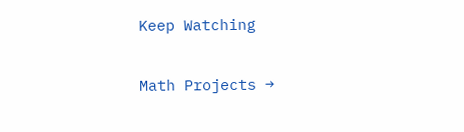Keep Watching

Math Projects →